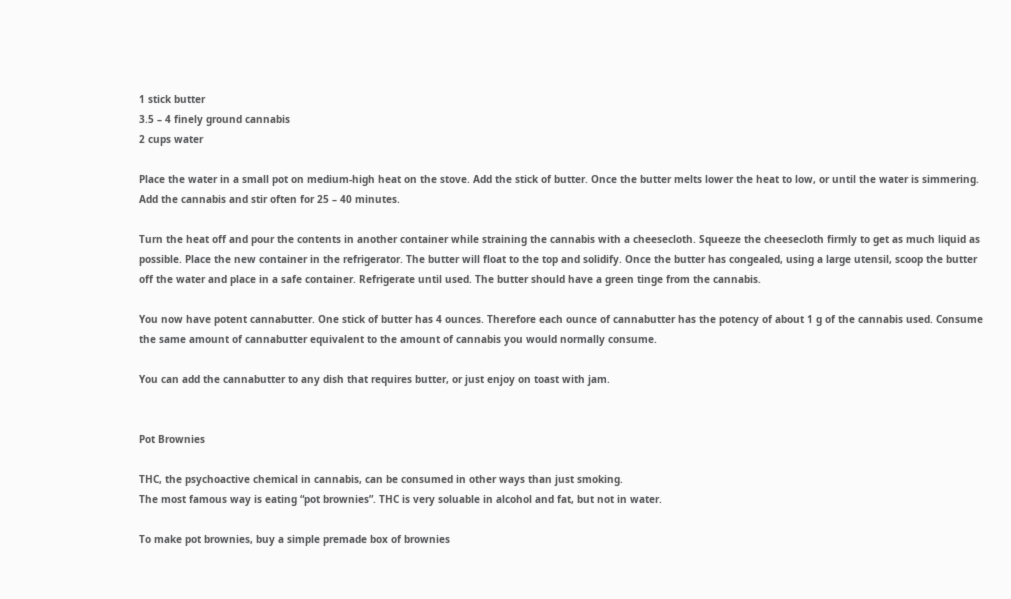1 stick butter
3.5 – 4 finely ground cannabis
2 cups water

Place the water in a small pot on medium-high heat on the stove. Add the stick of butter. Once the butter melts lower the heat to low, or until the water is simmering. Add the cannabis and stir often for 25 – 40 minutes.

Turn the heat off and pour the contents in another container while straining the cannabis with a cheesecloth. Squeeze the cheesecloth firmly to get as much liquid as possible. Place the new container in the refrigerator. The butter will float to the top and solidify. Once the butter has congealed, using a large utensil, scoop the butter off the water and place in a safe container. Refrigerate until used. The butter should have a green tinge from the cannabis.

You now have potent cannabutter. One stick of butter has 4 ounces. Therefore each ounce of cannabutter has the potency of about 1 g of the cannabis used. Consume the same amount of cannabutter equivalent to the amount of cannabis you would normally consume.

You can add the cannabutter to any dish that requires butter, or just enjoy on toast with jam.


Pot Brownies

THC, the psychoactive chemical in cannabis, can be consumed in other ways than just smoking.
The most famous way is eating “pot brownies”. THC is very soluable in alcohol and fat, but not in water.

To make pot brownies, buy a simple premade box of brownies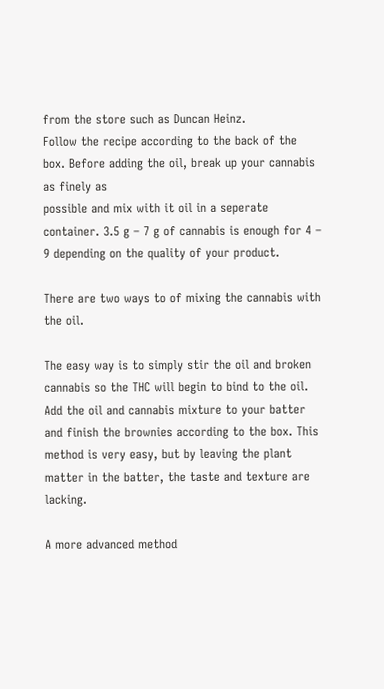from the store such as Duncan Heinz.
Follow the recipe according to the back of the box. Before adding the oil, break up your cannabis as finely as
possible and mix with it oil in a seperate container. 3.5 g – 7 g of cannabis is enough for 4 – 9 depending on the quality of your product.

There are two ways to of mixing the cannabis with the oil.

The easy way is to simply stir the oil and broken cannabis so the THC will begin to bind to the oil. Add the oil and cannabis mixture to your batter and finish the brownies according to the box. This method is very easy, but by leaving the plant matter in the batter, the taste and texture are lacking.

A more advanced method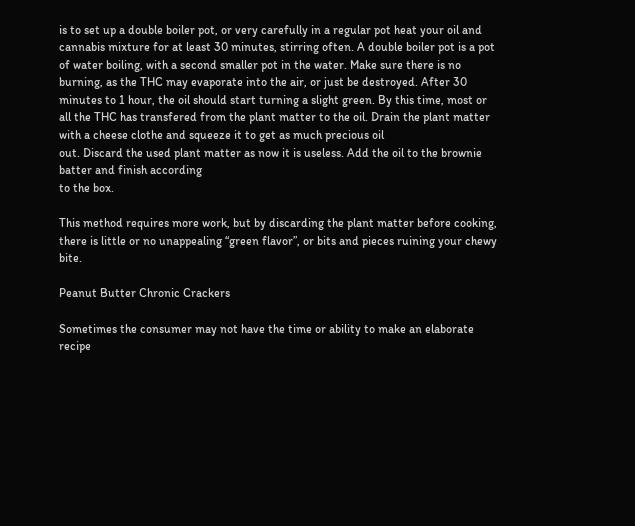is to set up a double boiler pot, or very carefully in a regular pot heat your oil and cannabis mixture for at least 30 minutes, stirring often. A double boiler pot is a pot of water boiling, with a second smaller pot in the water. Make sure there is no burning, as the THC may evaporate into the air, or just be destroyed. After 30 minutes to 1 hour, the oil should start turning a slight green. By this time, most or all the THC has transfered from the plant matter to the oil. Drain the plant matter with a cheese clothe and squeeze it to get as much precious oil
out. Discard the used plant matter as now it is useless. Add the oil to the brownie batter and finish according
to the box.

This method requires more work, but by discarding the plant matter before cooking,
there is little or no unappealing “green flavor”, or bits and pieces ruining your chewy bite.

Peanut Butter Chronic Crackers

Sometimes the consumer may not have the time or ability to make an elaborate recipe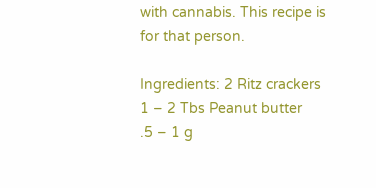with cannabis. This recipe is for that person.

Ingredients: 2 Ritz crackers
1 – 2 Tbs Peanut butter
.5 – 1 g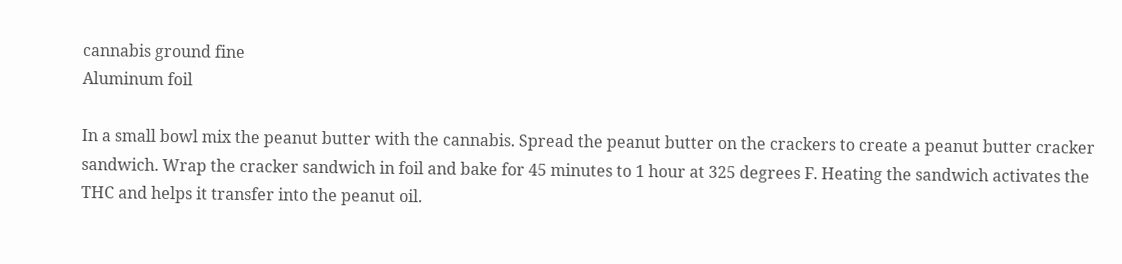cannabis ground fine
Aluminum foil

In a small bowl mix the peanut butter with the cannabis. Spread the peanut butter on the crackers to create a peanut butter cracker sandwich. Wrap the cracker sandwich in foil and bake for 45 minutes to 1 hour at 325 degrees F. Heating the sandwich activates the THC and helps it transfer into the peanut oil.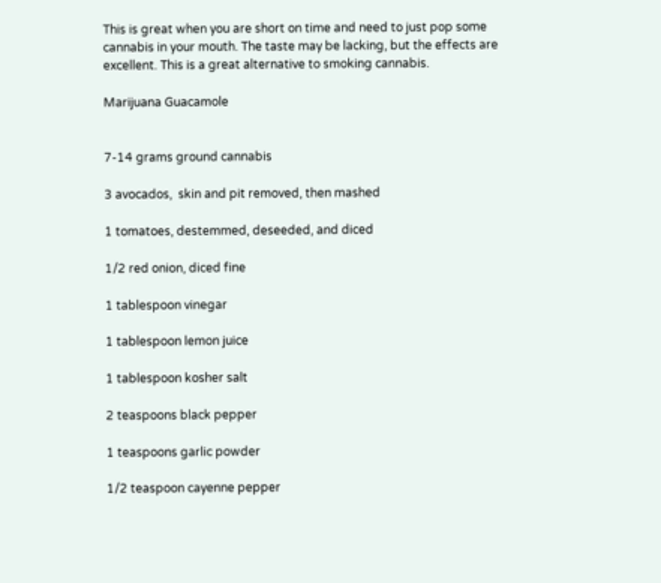This is great when you are short on time and need to just pop some cannabis in your mouth. The taste may be lacking, but the effects are excellent. This is a great alternative to smoking cannabis.

Marijuana Guacamole


7-14 grams ground cannabis

3 avocados,  skin and pit removed, then mashed

1 tomatoes, destemmed, deseeded, and diced

1/2 red onion, diced fine

1 tablespoon vinegar

1 tablespoon lemon juice

1 tablespoon kosher salt

2 teaspoons black pepper

1 teaspoons garlic powder

1/2 teaspoon cayenne pepper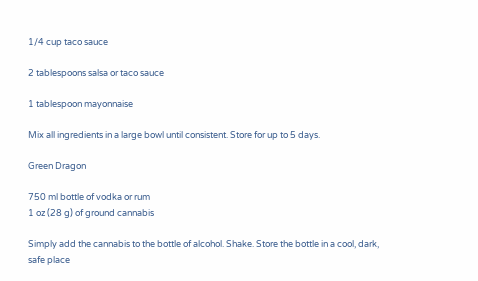1/4 cup taco sauce

2 tablespoons salsa or taco sauce

1 tablespoon mayonnaise

Mix all ingredients in a large bowl until consistent. Store for up to 5 days.

Green Dragon

750 ml bottle of vodka or rum
1 oz (28 g) of ground cannabis

Simply add the cannabis to the bottle of alcohol. Shake. Store the bottle in a cool, dark, safe place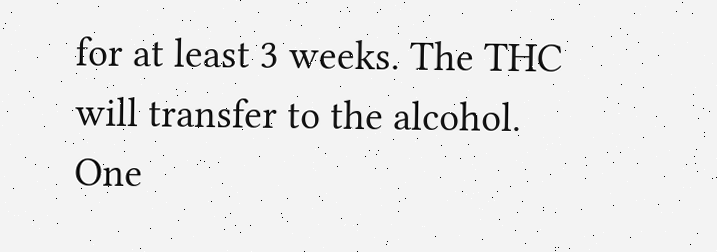for at least 3 weeks. The THC will transfer to the alcohol. One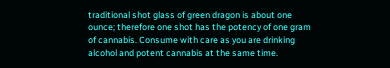traditional shot glass of green dragon is about one ounce; therefore one shot has the potency of one gram of cannabis. Consume with care as you are drinking alcohol and potent cannabis at the same time.